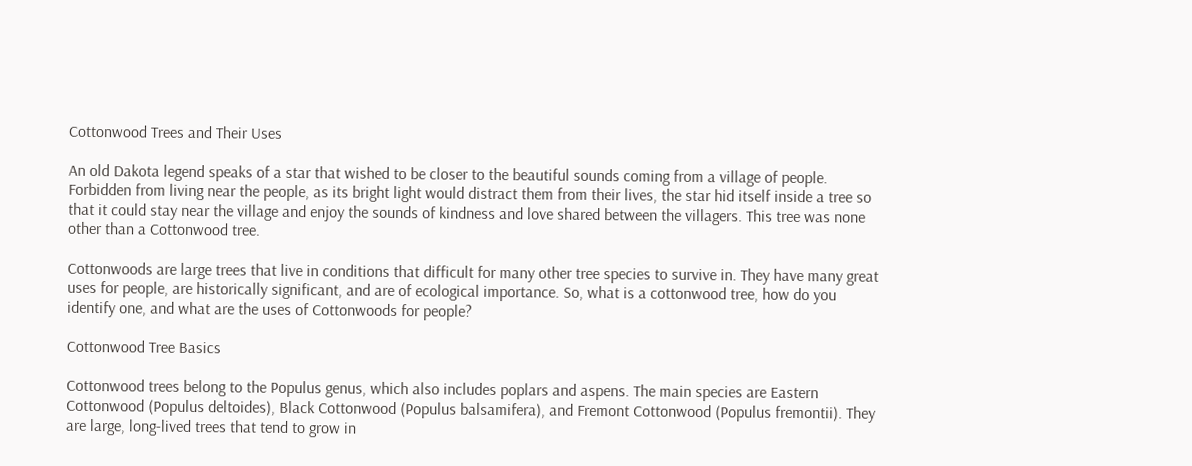Cottonwood Trees and Their Uses

An old Dakota legend speaks of a star that wished to be closer to the beautiful sounds coming from a village of people. Forbidden from living near the people, as its bright light would distract them from their lives, the star hid itself inside a tree so that it could stay near the village and enjoy the sounds of kindness and love shared between the villagers. This tree was none other than a Cottonwood tree.

Cottonwoods are large trees that live in conditions that difficult for many other tree species to survive in. They have many great uses for people, are historically significant, and are of ecological importance. So, what is a cottonwood tree, how do you identify one, and what are the uses of Cottonwoods for people?

Cottonwood Tree Basics

Cottonwood trees belong to the Populus genus, which also includes poplars and aspens. The main species are Eastern Cottonwood (Populus deltoides), Black Cottonwood (Populus balsamifera), and Fremont Cottonwood (Populus fremontii). They are large, long-lived trees that tend to grow in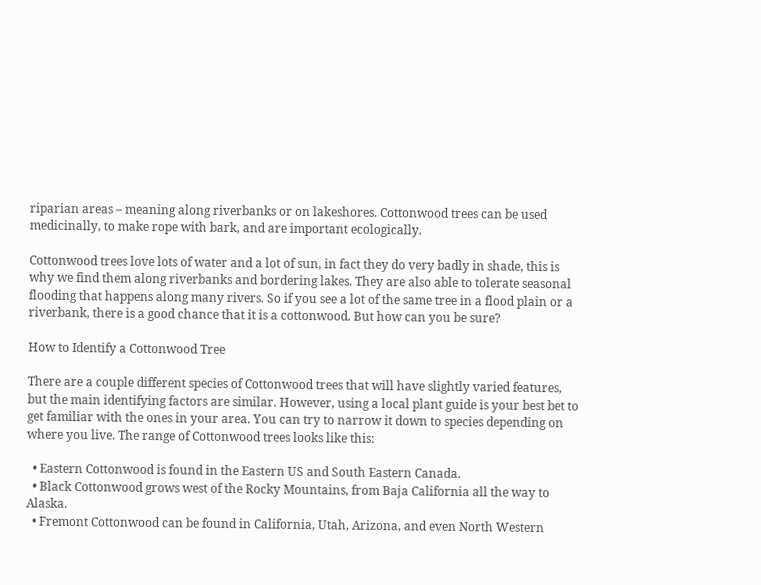riparian areas – meaning along riverbanks or on lakeshores. Cottonwood trees can be used medicinally, to make rope with bark, and are important ecologically.

Cottonwood trees love lots of water and a lot of sun, in fact they do very badly in shade, this is why we find them along riverbanks and bordering lakes. They are also able to tolerate seasonal flooding that happens along many rivers. So if you see a lot of the same tree in a flood plain or a riverbank, there is a good chance that it is a cottonwood. But how can you be sure?

How to Identify a Cottonwood Tree

There are a couple different species of Cottonwood trees that will have slightly varied features, but the main identifying factors are similar. However, using a local plant guide is your best bet to get familiar with the ones in your area. You can try to narrow it down to species depending on where you live. The range of Cottonwood trees looks like this:

  • Eastern Cottonwood is found in the Eastern US and South Eastern Canada.
  • Black Cottonwood grows west of the Rocky Mountains, from Baja California all the way to Alaska.
  • Fremont Cottonwood can be found in California, Utah, Arizona, and even North Western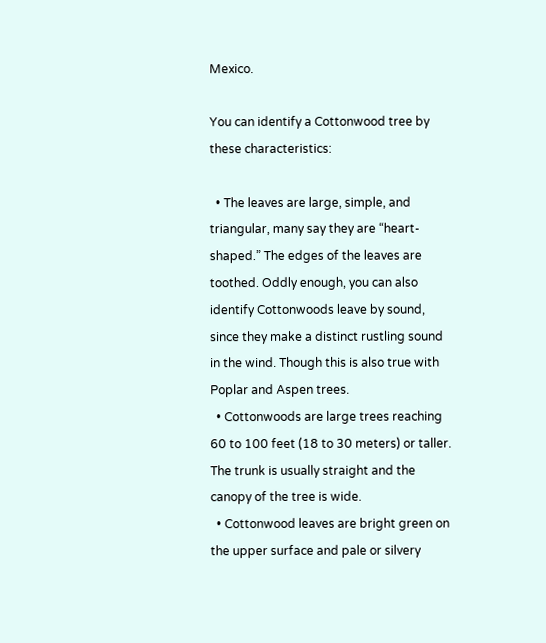Mexico.

You can identify a Cottonwood tree by these characteristics:

  • The leaves are large, simple, and triangular, many say they are “heart-shaped.” The edges of the leaves are toothed. Oddly enough, you can also identify Cottonwoods leave by sound, since they make a distinct rustling sound in the wind. Though this is also true with Poplar and Aspen trees.
  • Cottonwoods are large trees reaching 60 to 100 feet (18 to 30 meters) or taller. The trunk is usually straight and the canopy of the tree is wide.
  • Cottonwood leaves are bright green on the upper surface and pale or silvery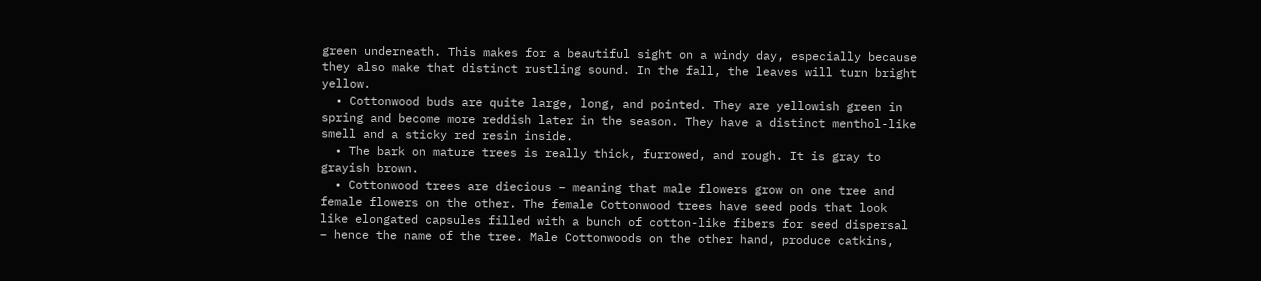green underneath. This makes for a beautiful sight on a windy day, especially because they also make that distinct rustling sound. In the fall, the leaves will turn bright yellow.
  • Cottonwood buds are quite large, long, and pointed. They are yellowish green in spring and become more reddish later in the season. They have a distinct menthol-like smell and a sticky red resin inside.
  • The bark on mature trees is really thick, furrowed, and rough. It is gray to grayish brown.
  • Cottonwood trees are diecious – meaning that male flowers grow on one tree and female flowers on the other. The female Cottonwood trees have seed pods that look like elongated capsules filled with a bunch of cotton-like fibers for seed dispersal – hence the name of the tree. Male Cottonwoods on the other hand, produce catkins,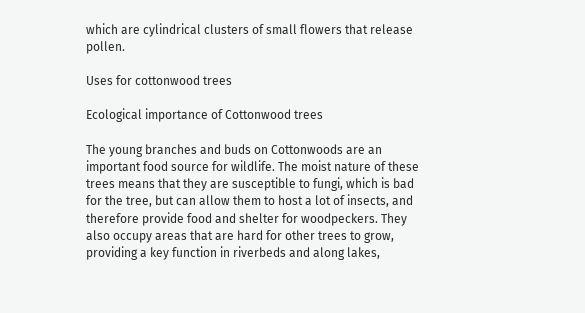which are cylindrical clusters of small flowers that release pollen.

Uses for cottonwood trees

Ecological importance of Cottonwood trees

The young branches and buds on Cottonwoods are an important food source for wildlife. The moist nature of these trees means that they are susceptible to fungi, which is bad for the tree, but can allow them to host a lot of insects, and therefore provide food and shelter for woodpeckers. They also occupy areas that are hard for other trees to grow, providing a key function in riverbeds and along lakes,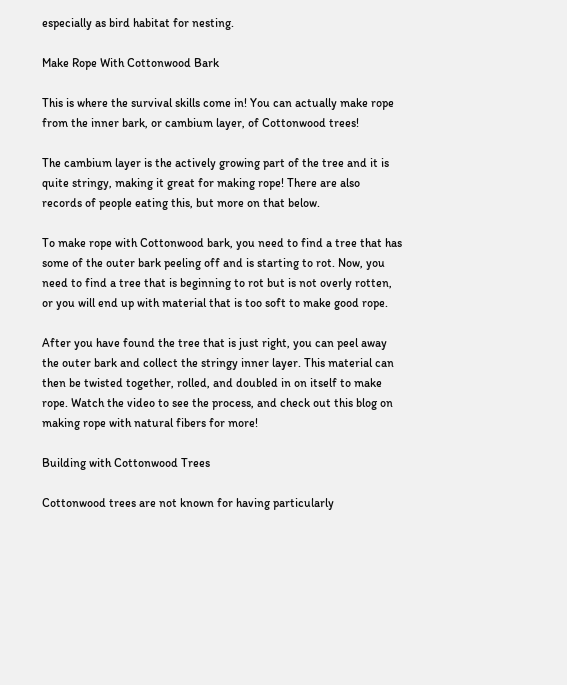especially as bird habitat for nesting.

Make Rope With Cottonwood Bark

This is where the survival skills come in! You can actually make rope from the inner bark, or cambium layer, of Cottonwood trees!

The cambium layer is the actively growing part of the tree and it is quite stringy, making it great for making rope! There are also records of people eating this, but more on that below.

To make rope with Cottonwood bark, you need to find a tree that has some of the outer bark peeling off and is starting to rot. Now, you need to find a tree that is beginning to rot but is not overly rotten, or you will end up with material that is too soft to make good rope.

After you have found the tree that is just right, you can peel away the outer bark and collect the stringy inner layer. This material can then be twisted together, rolled, and doubled in on itself to make rope. Watch the video to see the process, and check out this blog on making rope with natural fibers for more!

Building with Cottonwood Trees

Cottonwood trees are not known for having particularly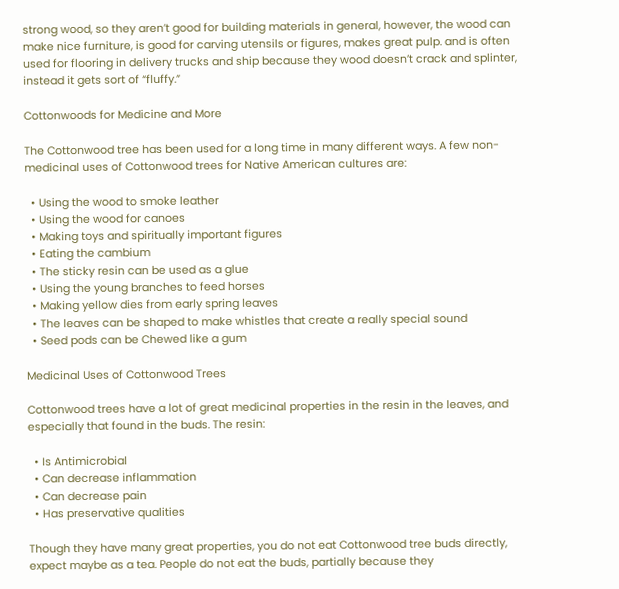strong wood, so they aren’t good for building materials in general, however, the wood can make nice furniture, is good for carving utensils or figures, makes great pulp. and is often used for flooring in delivery trucks and ship because they wood doesn’t crack and splinter, instead it gets sort of “fluffy.”

Cottonwoods for Medicine and More

The Cottonwood tree has been used for a long time in many different ways. A few non-medicinal uses of Cottonwood trees for Native American cultures are:

  • Using the wood to smoke leather
  • Using the wood for canoes
  • Making toys and spiritually important figures
  • Eating the cambium
  • The sticky resin can be used as a glue
  • Using the young branches to feed horses
  • Making yellow dies from early spring leaves
  • The leaves can be shaped to make whistles that create a really special sound
  • Seed pods can be Chewed like a gum

Medicinal Uses of Cottonwood Trees

Cottonwood trees have a lot of great medicinal properties in the resin in the leaves, and especially that found in the buds. The resin:

  • Is Antimicrobial
  • Can decrease inflammation
  • Can decrease pain
  • Has preservative qualities

Though they have many great properties, you do not eat Cottonwood tree buds directly, expect maybe as a tea. People do not eat the buds, partially because they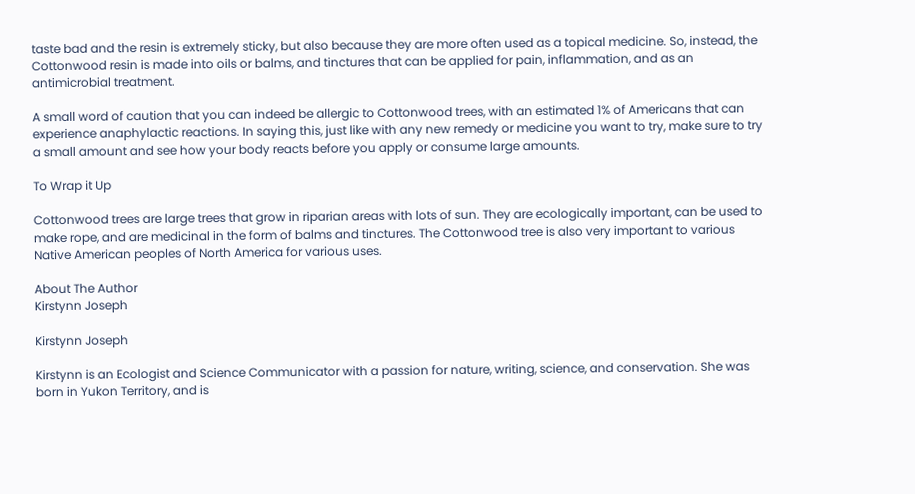taste bad and the resin is extremely sticky, but also because they are more often used as a topical medicine. So, instead, the Cottonwood resin is made into oils or balms, and tinctures that can be applied for pain, inflammation, and as an antimicrobial treatment.

A small word of caution that you can indeed be allergic to Cottonwood trees, with an estimated 1% of Americans that can experience anaphylactic reactions. In saying this, just like with any new remedy or medicine you want to try, make sure to try a small amount and see how your body reacts before you apply or consume large amounts.

To Wrap it Up

Cottonwood trees are large trees that grow in riparian areas with lots of sun. They are ecologically important, can be used to make rope, and are medicinal in the form of balms and tinctures. The Cottonwood tree is also very important to various Native American peoples of North America for various uses.

About The Author
Kirstynn Joseph

Kirstynn Joseph

Kirstynn is an Ecologist and Science Communicator with a passion for nature, writing, science, and conservation. She was born in Yukon Territory, and is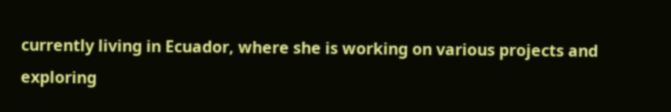currently living in Ecuador, where she is working on various projects and exploring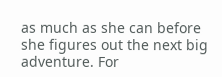as much as she can before she figures out the next big adventure. For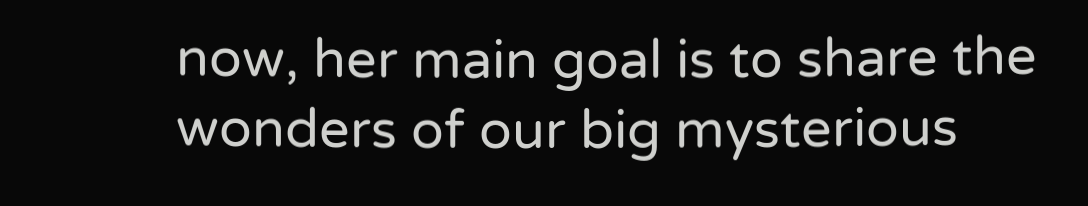now, her main goal is to share the wonders of our big mysterious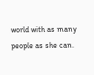world with as many people as she can.